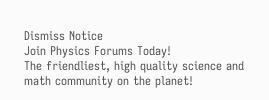Dismiss Notice
Join Physics Forums Today!
The friendliest, high quality science and math community on the planet!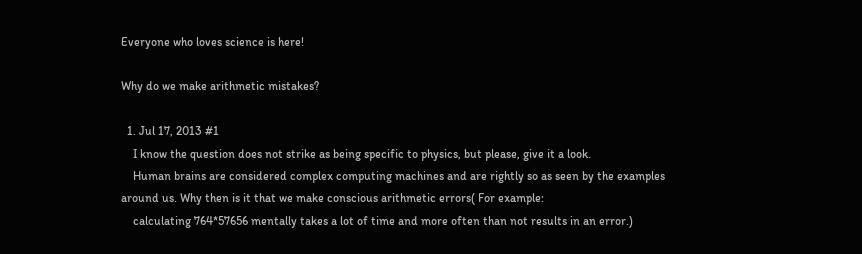Everyone who loves science is here!

Why do we make arithmetic mistakes?

  1. Jul 17, 2013 #1
    I know the question does not strike as being specific to physics, but please, give it a look.
    Human brains are considered complex computing machines and are rightly so as seen by the examples around us. Why then is it that we make conscious arithmetic errors( For example:
    calculating 764*57656 mentally takes a lot of time and more often than not results in an error.)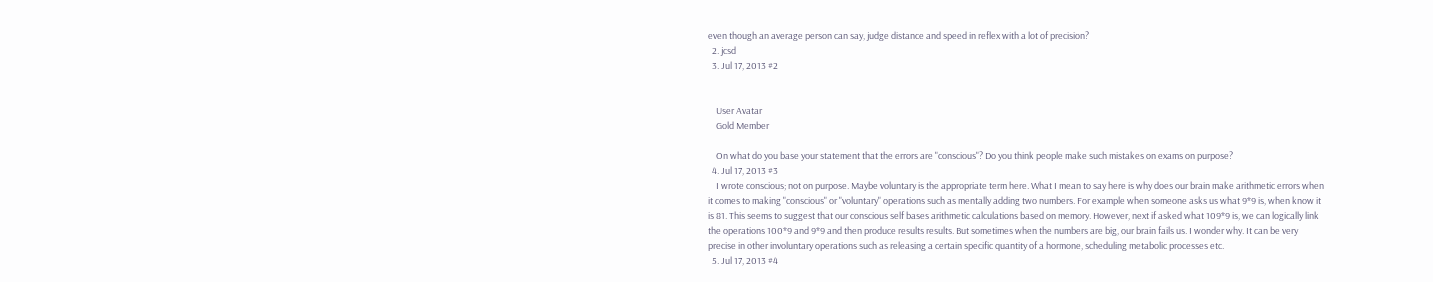even though an average person can say, judge distance and speed in reflex with a lot of precision?
  2. jcsd
  3. Jul 17, 2013 #2


    User Avatar
    Gold Member

    On what do you base your statement that the errors are "conscious"? Do you think people make such mistakes on exams on purpose?
  4. Jul 17, 2013 #3
    I wrote conscious; not on purpose. Maybe voluntary is the appropriate term here. What I mean to say here is why does our brain make arithmetic errors when it comes to making "conscious" or "voluntary" operations such as mentally adding two numbers. For example when someone asks us what 9*9 is, when know it is 81. This seems to suggest that our conscious self bases arithmetic calculations based on memory. However, next if asked what 109*9 is, we can logically link the operations 100*9 and 9*9 and then produce results results. But sometimes when the numbers are big, our brain fails us. I wonder why. It can be very precise in other involuntary operations such as releasing a certain specific quantity of a hormone, scheduling metabolic processes etc.
  5. Jul 17, 2013 #4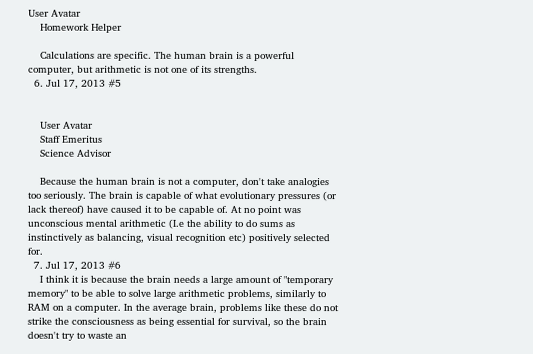User Avatar
    Homework Helper

    Calculations are specific. The human brain is a powerful computer, but arithmetic is not one of its strengths.
  6. Jul 17, 2013 #5


    User Avatar
    Staff Emeritus
    Science Advisor

    Because the human brain is not a computer, don't take analogies too seriously. The brain is capable of what evolutionary pressures (or lack thereof) have caused it to be capable of. At no point was unconscious mental arithmetic (I.e the ability to do sums as instinctively as balancing, visual recognition etc) positively selected for.
  7. Jul 17, 2013 #6
    I think it is because the brain needs a large amount of "temporary memory" to be able to solve large arithmetic problems, similarly to RAM on a computer. In the average brain, problems like these do not strike the consciousness as being essential for survival, so the brain doesn't try to waste an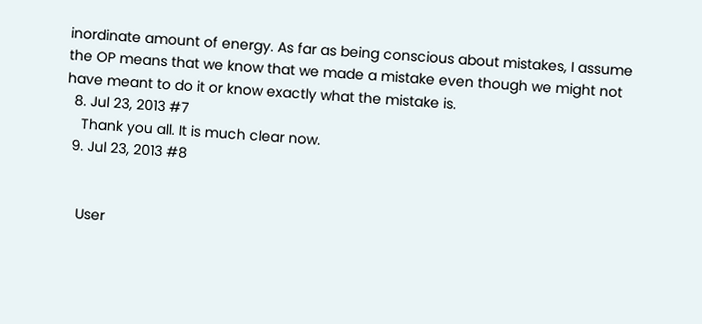inordinate amount of energy. As far as being conscious about mistakes, I assume the OP means that we know that we made a mistake even though we might not have meant to do it or know exactly what the mistake is.
  8. Jul 23, 2013 #7
    Thank you all. It is much clear now.
  9. Jul 23, 2013 #8


    User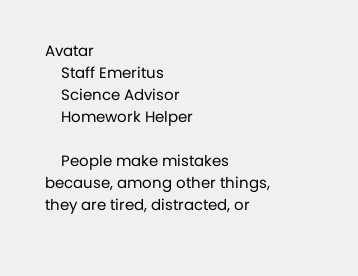Avatar
    Staff Emeritus
    Science Advisor
    Homework Helper

    People make mistakes because, among other things, they are tired, distracted, or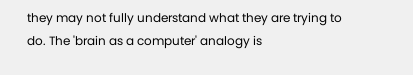they may not fully understand what they are trying to do. The 'brain as a computer' analogy is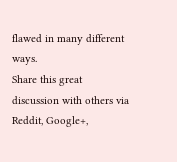flawed in many different ways.
Share this great discussion with others via Reddit, Google+,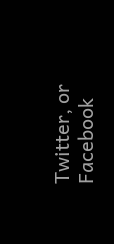Twitter, or Facebook